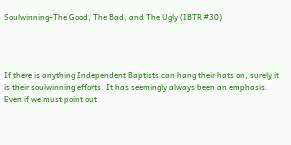Soulwinning–The Good, The Bad, and The Ugly (IBTR #30)




If there is anything Independent Baptists can hang their hats on, surely it is their soulwinning efforts. It has seemingly always been an emphasis. Even if we must point out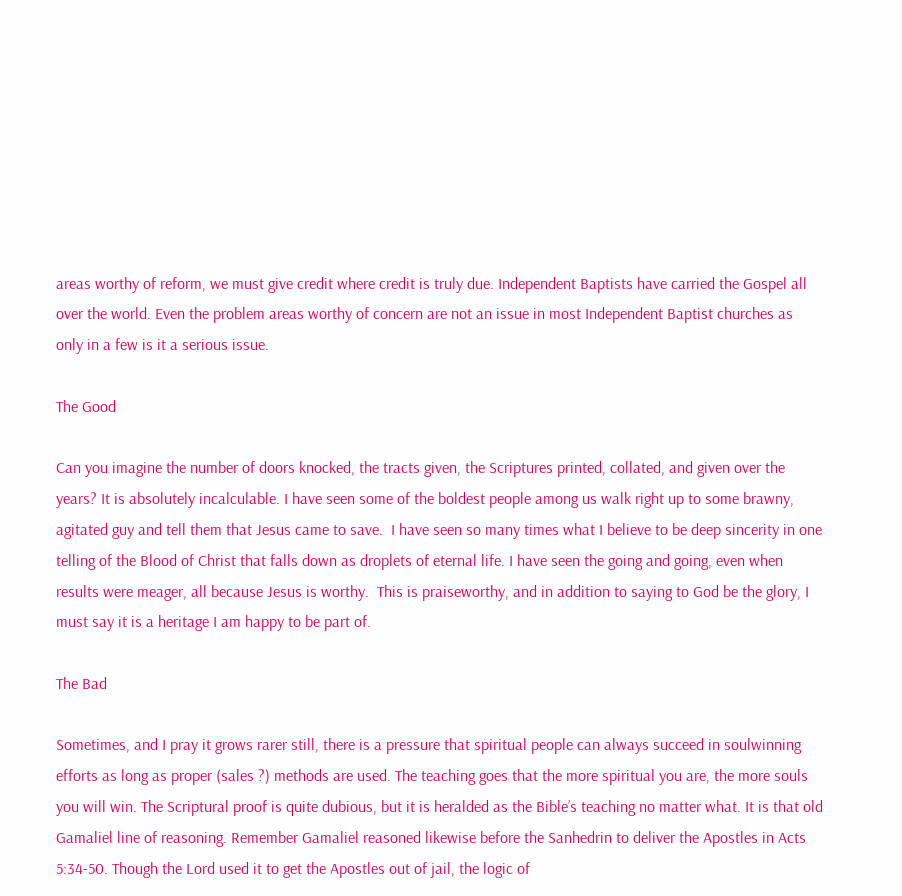areas worthy of reform, we must give credit where credit is truly due. Independent Baptists have carried the Gospel all over the world. Even the problem areas worthy of concern are not an issue in most Independent Baptist churches as only in a few is it a serious issue.

The Good

Can you imagine the number of doors knocked, the tracts given, the Scriptures printed, collated, and given over the years? It is absolutely incalculable. I have seen some of the boldest people among us walk right up to some brawny, agitated guy and tell them that Jesus came to save.  I have seen so many times what I believe to be deep sincerity in one telling of the Blood of Christ that falls down as droplets of eternal life. I have seen the going and going, even when results were meager, all because Jesus is worthy.  This is praiseworthy, and in addition to saying to God be the glory, I must say it is a heritage I am happy to be part of.

The Bad

Sometimes, and I pray it grows rarer still, there is a pressure that spiritual people can always succeed in soulwinning efforts as long as proper (sales ?) methods are used. The teaching goes that the more spiritual you are, the more souls you will win. The Scriptural proof is quite dubious, but it is heralded as the Bible’s teaching no matter what. It is that old Gamaliel line of reasoning. Remember Gamaliel reasoned likewise before the Sanhedrin to deliver the Apostles in Acts 5:34-50. Though the Lord used it to get the Apostles out of jail, the logic of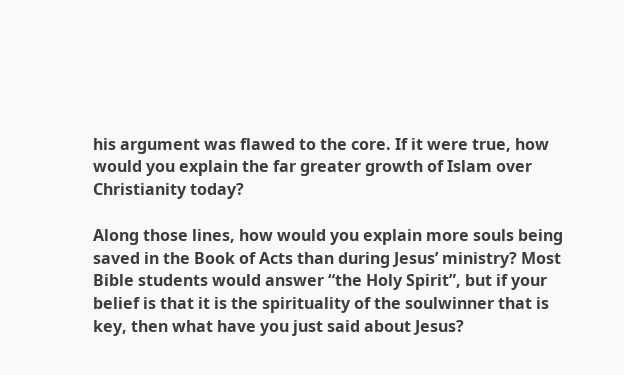his argument was flawed to the core. If it were true, how would you explain the far greater growth of Islam over Christianity today?

Along those lines, how would you explain more souls being saved in the Book of Acts than during Jesus’ ministry? Most Bible students would answer “the Holy Spirit”, but if your belief is that it is the spirituality of the soulwinner that is key, then what have you just said about Jesus?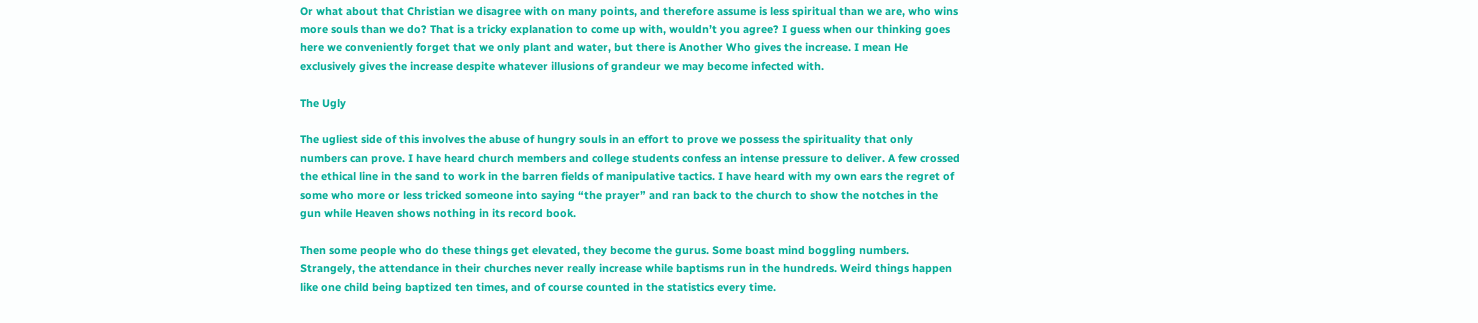Or what about that Christian we disagree with on many points, and therefore assume is less spiritual than we are, who wins more souls than we do? That is a tricky explanation to come up with, wouldn’t you agree? I guess when our thinking goes here we conveniently forget that we only plant and water, but there is Another Who gives the increase. I mean He exclusively gives the increase despite whatever illusions of grandeur we may become infected with.

The Ugly

The ugliest side of this involves the abuse of hungry souls in an effort to prove we possess the spirituality that only numbers can prove. I have heard church members and college students confess an intense pressure to deliver. A few crossed the ethical line in the sand to work in the barren fields of manipulative tactics. I have heard with my own ears the regret of some who more or less tricked someone into saying “the prayer” and ran back to the church to show the notches in the gun while Heaven shows nothing in its record book.

Then some people who do these things get elevated, they become the gurus. Some boast mind boggling numbers. Strangely, the attendance in their churches never really increase while baptisms run in the hundreds. Weird things happen like one child being baptized ten times, and of course counted in the statistics every time.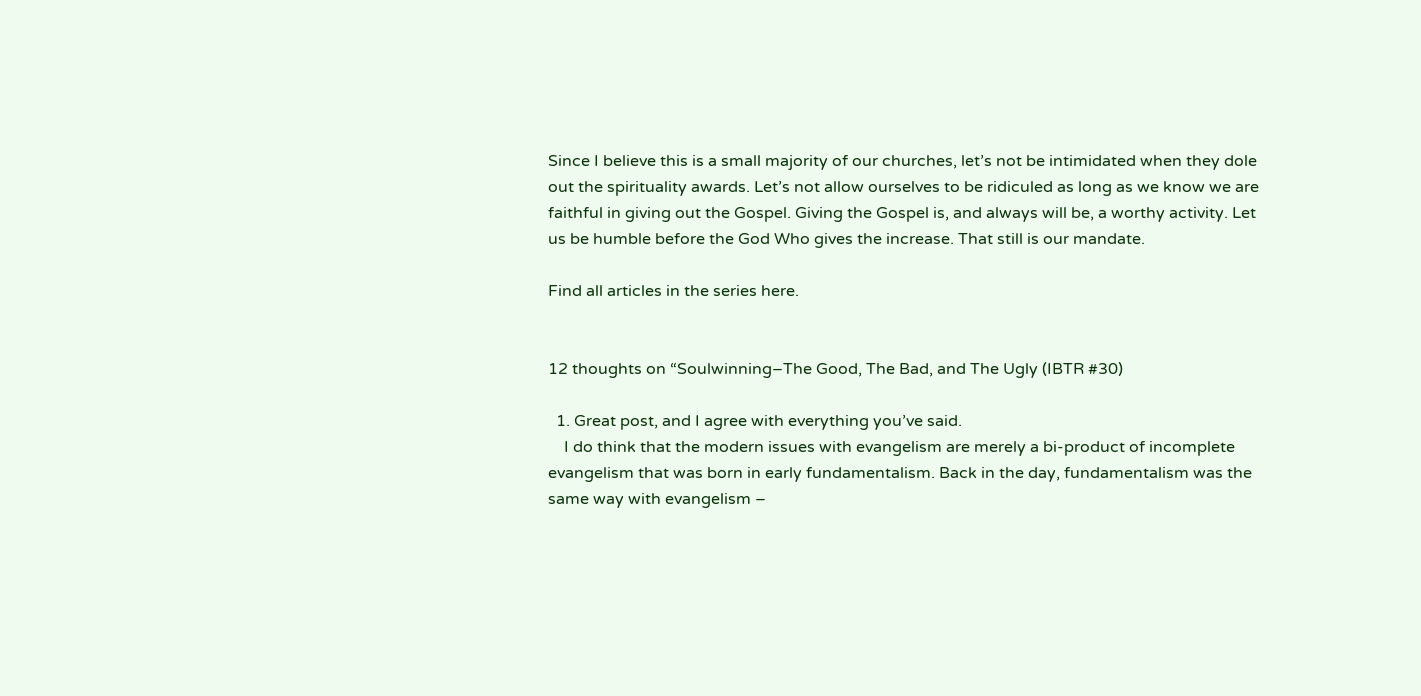Since I believe this is a small majority of our churches, let’s not be intimidated when they dole out the spirituality awards. Let’s not allow ourselves to be ridiculed as long as we know we are faithful in giving out the Gospel. Giving the Gospel is, and always will be, a worthy activity. Let us be humble before the God Who gives the increase. That still is our mandate.

Find all articles in the series here.


12 thoughts on “Soulwinning–The Good, The Bad, and The Ugly (IBTR #30)

  1. Great post, and I agree with everything you’ve said.
    I do think that the modern issues with evangelism are merely a bi-product of incomplete evangelism that was born in early fundamentalism. Back in the day, fundamentalism was the same way with evangelism –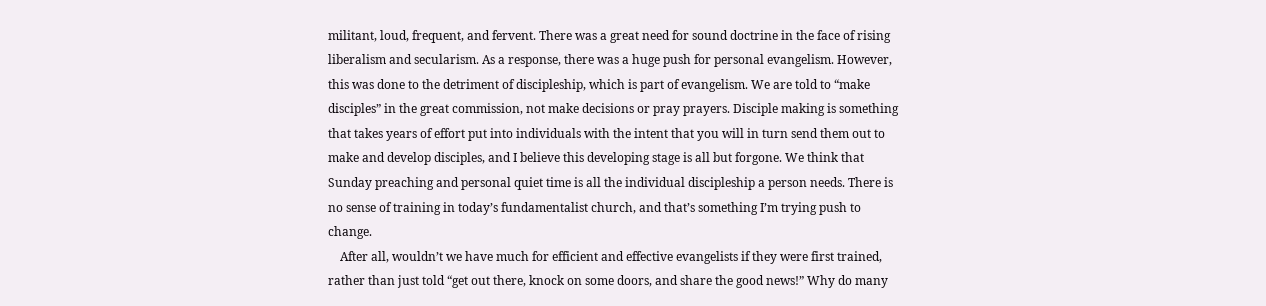militant, loud, frequent, and fervent. There was a great need for sound doctrine in the face of rising liberalism and secularism. As a response, there was a huge push for personal evangelism. However, this was done to the detriment of discipleship, which is part of evangelism. We are told to “make disciples” in the great commission, not make decisions or pray prayers. Disciple making is something that takes years of effort put into individuals with the intent that you will in turn send them out to make and develop disciples, and I believe this developing stage is all but forgone. We think that Sunday preaching and personal quiet time is all the individual discipleship a person needs. There is no sense of training in today’s fundamentalist church, and that’s something I’m trying push to change.
    After all, wouldn’t we have much for efficient and effective evangelists if they were first trained, rather than just told “get out there, knock on some doors, and share the good news!” Why do many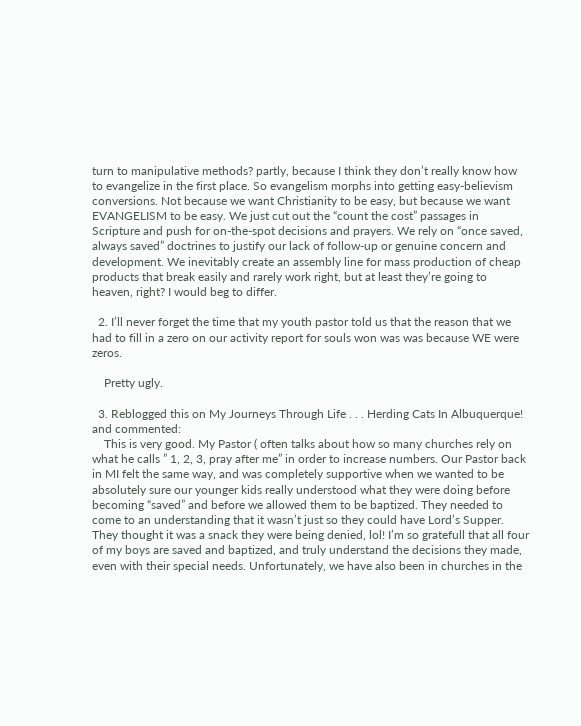turn to manipulative methods? partly, because I think they don’t really know how to evangelize in the first place. So evangelism morphs into getting easy-believism conversions. Not because we want Christianity to be easy, but because we want EVANGELISM to be easy. We just cut out the “count the cost” passages in Scripture and push for on-the-spot decisions and prayers. We rely on “once saved, always saved” doctrines to justify our lack of follow-up or genuine concern and development. We inevitably create an assembly line for mass production of cheap products that break easily and rarely work right, but at least they’re going to heaven, right? I would beg to differ.

  2. I’ll never forget the time that my youth pastor told us that the reason that we had to fill in a zero on our activity report for souls won was was because WE were zeros.

    Pretty ugly.

  3. Reblogged this on My Journeys Through Life . . . Herding Cats In Albuquerque! and commented:
    This is very good. My Pastor ( often talks about how so many churches rely on what he calls ” 1, 2, 3, pray after me” in order to increase numbers. Our Pastor back in MI felt the same way, and was completely supportive when we wanted to be absolutely sure our younger kids really understood what they were doing before becoming “saved” and before we allowed them to be baptized. They needed to come to an understanding that it wasn’t just so they could have Lord’s Supper. They thought it was a snack they were being denied, lol! I’m so gratefull that all four of my boys are saved and baptized, and truly understand the decisions they made, even with their special needs. Unfortunately, we have also been in churches in the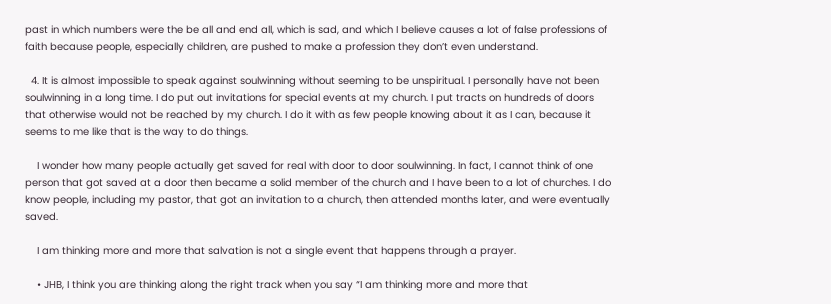past in which numbers were the be all and end all, which is sad, and which I believe causes a lot of false professions of faith because people, especially children, are pushed to make a profession they don’t even understand.

  4. It is almost impossible to speak against soulwinning without seeming to be unspiritual. I personally have not been soulwinning in a long time. I do put out invitations for special events at my church. I put tracts on hundreds of doors that otherwise would not be reached by my church. I do it with as few people knowing about it as I can, because it seems to me like that is the way to do things.

    I wonder how many people actually get saved for real with door to door soulwinning. In fact, I cannot think of one person that got saved at a door then became a solid member of the church and I have been to a lot of churches. I do know people, including my pastor, that got an invitation to a church, then attended months later, and were eventually saved.

    I am thinking more and more that salvation is not a single event that happens through a prayer.

    • JHB, I think you are thinking along the right track when you say “I am thinking more and more that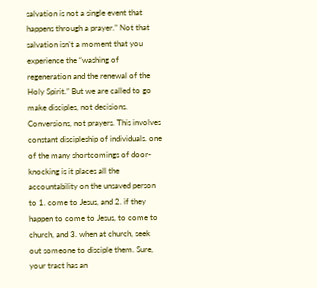salvation is not a single event that happens through a prayer.” Not that salvation isn’t a moment that you experience the “washing of regeneration and the renewal of the Holy Spirit.” But we are called to go make disciples, not decisions. Conversions, not prayers. This involves constant discipleship of individuals. one of the many shortcomings of door-knocking is it places all the accountability on the unsaved person to 1. come to Jesus, and 2. if they happen to come to Jesus, to come to church, and 3. when at church, seek out someone to disciple them. Sure, your tract has an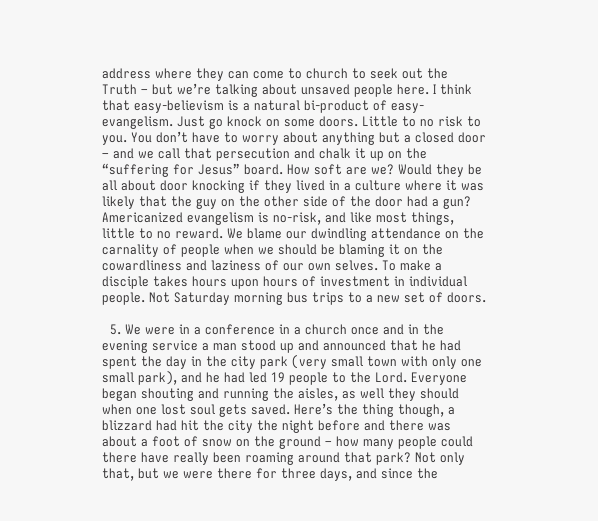address where they can come to church to seek out the Truth – but we’re talking about unsaved people here. I think that easy-believism is a natural bi-product of easy-evangelism. Just go knock on some doors. Little to no risk to you. You don’t have to worry about anything but a closed door – and we call that persecution and chalk it up on the “suffering for Jesus” board. How soft are we? Would they be all about door knocking if they lived in a culture where it was likely that the guy on the other side of the door had a gun? Americanized evangelism is no-risk, and like most things, little to no reward. We blame our dwindling attendance on the carnality of people when we should be blaming it on the cowardliness and laziness of our own selves. To make a disciple takes hours upon hours of investment in individual people. Not Saturday morning bus trips to a new set of doors.

  5. We were in a conference in a church once and in the evening service a man stood up and announced that he had spent the day in the city park (very small town with only one small park), and he had led 19 people to the Lord. Everyone began shouting and running the aisles, as well they should when one lost soul gets saved. Here’s the thing though, a blizzard had hit the city the night before and there was about a foot of snow on the ground – how many people could there have really been roaming around that park? Not only that, but we were there for three days, and since the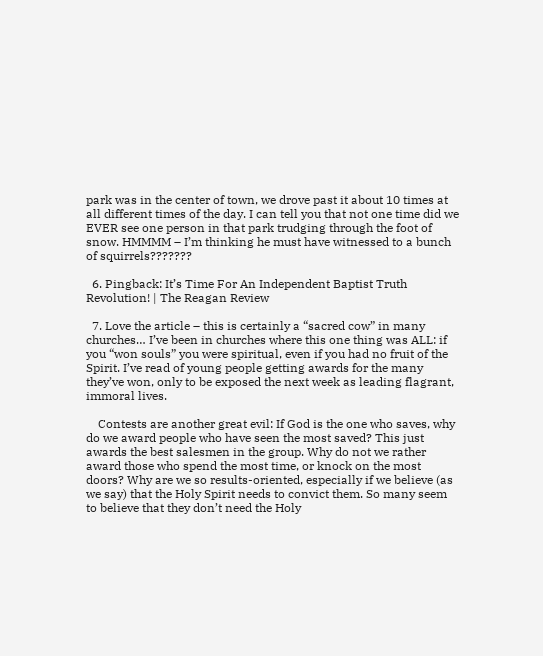park was in the center of town, we drove past it about 10 times at all different times of the day. I can tell you that not one time did we EVER see one person in that park trudging through the foot of snow. HMMMM – I’m thinking he must have witnessed to a bunch of squirrels???????

  6. Pingback: It’s Time For An Independent Baptist Truth Revolution! | The Reagan Review

  7. Love the article – this is certainly a “sacred cow” in many churches… I’ve been in churches where this one thing was ALL: if you “won souls” you were spiritual, even if you had no fruit of the Spirit. I’ve read of young people getting awards for the many they’ve won, only to be exposed the next week as leading flagrant, immoral lives.

    Contests are another great evil: If God is the one who saves, why do we award people who have seen the most saved? This just awards the best salesmen in the group. Why do not we rather award those who spend the most time, or knock on the most doors? Why are we so results-oriented, especially if we believe (as we say) that the Holy Spirit needs to convict them. So many seem to believe that they don’t need the Holy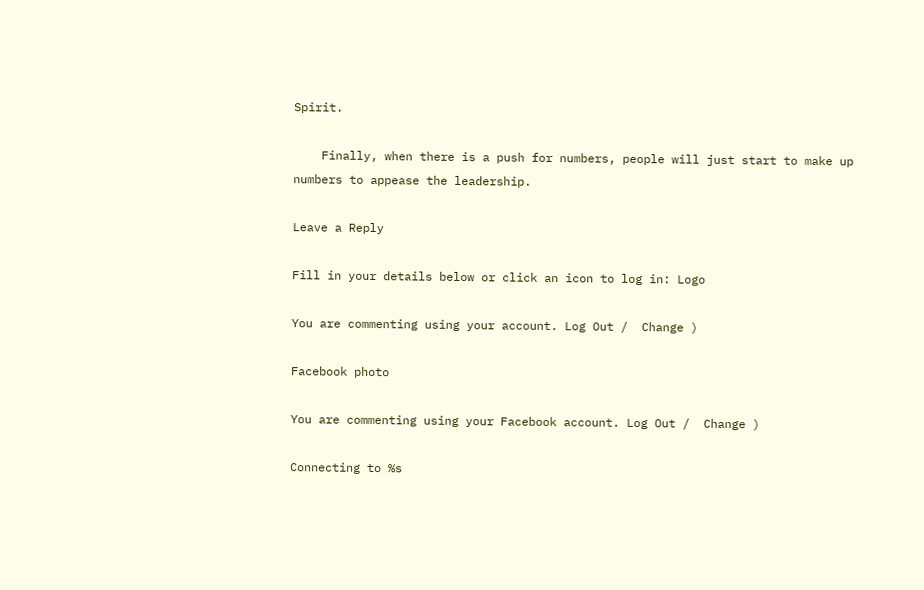Spirit.

    Finally, when there is a push for numbers, people will just start to make up numbers to appease the leadership.

Leave a Reply

Fill in your details below or click an icon to log in: Logo

You are commenting using your account. Log Out /  Change )

Facebook photo

You are commenting using your Facebook account. Log Out /  Change )

Connecting to %s